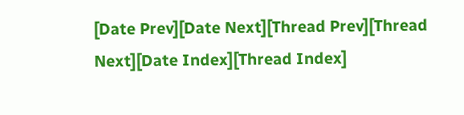[Date Prev][Date Next][Thread Prev][Thread Next][Date Index][Thread Index]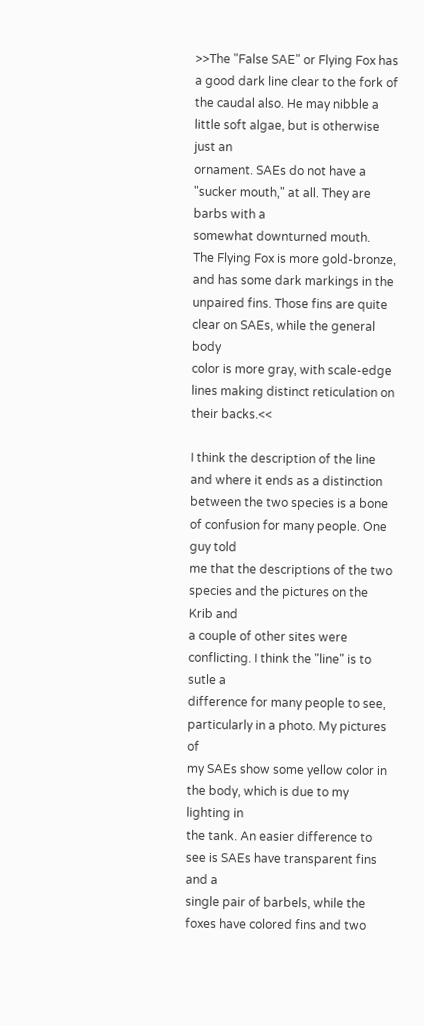>>The "False SAE" or Flying Fox has a good dark line clear to the fork of
the caudal also. He may nibble a little soft algae, but is otherwise just an
ornament. SAEs do not have a "sucker mouth," at all. They are barbs with a
somewhat downturned mouth.
The Flying Fox is more gold-bronze, and has some dark markings in the
unpaired fins. Those fins are quite clear on SAEs, while the general body
color is more gray, with scale-edge lines making distinct reticulation on
their backs.<<

I think the description of the line and where it ends as a distinction
between the two species is a bone of confusion for many people. One guy told
me that the descriptions of the two species and the pictures on the Krib and
a couple of other sites were conflicting. I think the "line" is to sutle a
difference for many people to see, particularly in a photo. My pictures of
my SAEs show some yellow color in the body, which is due to my lighting in
the tank. An easier difference to see is SAEs have transparent fins and a
single pair of barbels, while the foxes have colored fins and two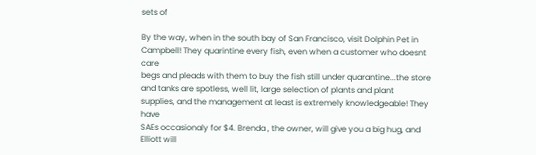sets of

By the way, when in the south bay of San Francisco, visit Dolphin Pet in
Campbell! They quarintine every fish, even when a customer who doesnt care
begs and pleads with them to buy the fish still under quarantine...the store
and tanks are spotless, well lit, large selection of plants and plant
supplies, and the management at least is extremely knowledgeable! They have
SAEs occasionaly for $4. Brenda , the owner, will give you a big hug, and
Elliott will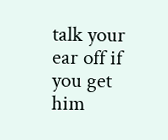talk your ear off if you get him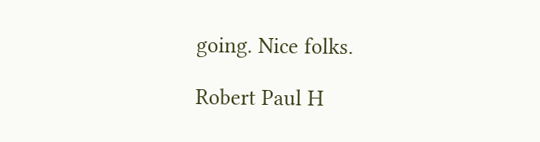going. Nice folks.

Robert Paul H